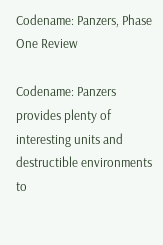Codename: Panzers, Phase One Review

Codename: Panzers provides plenty of interesting units and destructible environments to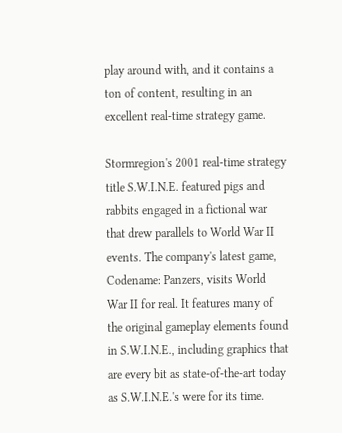play around with, and it contains a ton of content, resulting in an excellent real-time strategy game.

Stormregion's 2001 real-time strategy title S.W.I.N.E. featured pigs and rabbits engaged in a fictional war that drew parallels to World War II events. The company's latest game, Codename: Panzers, visits World War II for real. It features many of the original gameplay elements found in S.W.I.N.E., including graphics that are every bit as state-of-the-art today as S.W.I.N.E.'s were for its time.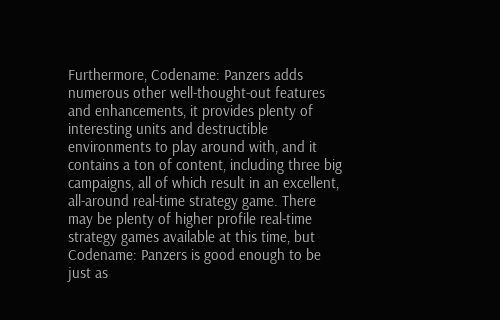Furthermore, Codename: Panzers adds numerous other well-thought-out features and enhancements, it provides plenty of interesting units and destructible environments to play around with, and it contains a ton of content, including three big campaigns, all of which result in an excellent, all-around real-time strategy game. There may be plenty of higher profile real-time strategy games available at this time, but Codename: Panzers is good enough to be just as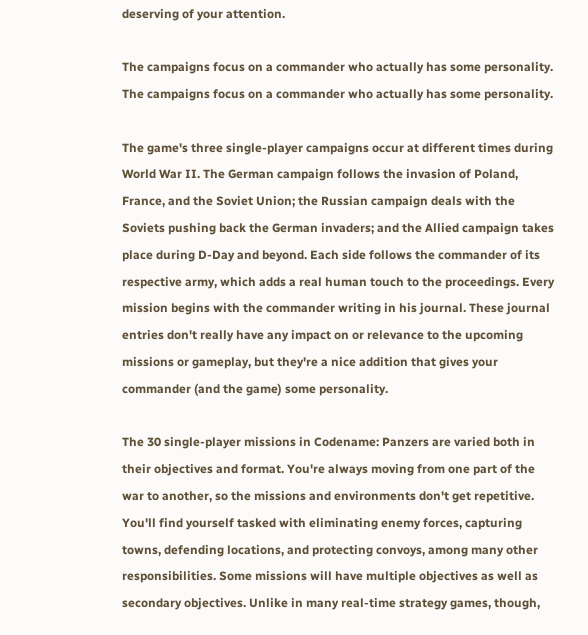deserving of your attention.

The campaigns focus on a commander who actually has some personality.
The campaigns focus on a commander who actually has some personality.

The game's three single-player campaigns occur at different times during World War II. The German campaign follows the invasion of Poland, France, and the Soviet Union; the Russian campaign deals with the Soviets pushing back the German invaders; and the Allied campaign takes place during D-Day and beyond. Each side follows the commander of its respective army, which adds a real human touch to the proceedings. Every mission begins with the commander writing in his journal. These journal entries don't really have any impact on or relevance to the upcoming missions or gameplay, but they're a nice addition that gives your commander (and the game) some personality.

The 30 single-player missions in Codename: Panzers are varied both in their objectives and format. You're always moving from one part of the war to another, so the missions and environments don't get repetitive. You'll find yourself tasked with eliminating enemy forces, capturing towns, defending locations, and protecting convoys, among many other responsibilities. Some missions will have multiple objectives as well as secondary objectives. Unlike in many real-time strategy games, though,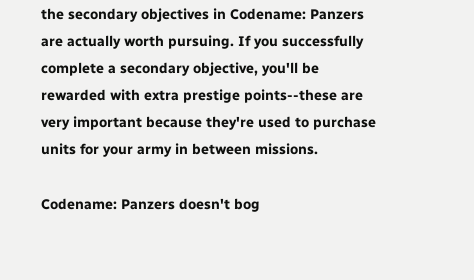the secondary objectives in Codename: Panzers are actually worth pursuing. If you successfully complete a secondary objective, you'll be rewarded with extra prestige points--these are very important because they're used to purchase units for your army in between missions.

Codename: Panzers doesn't bog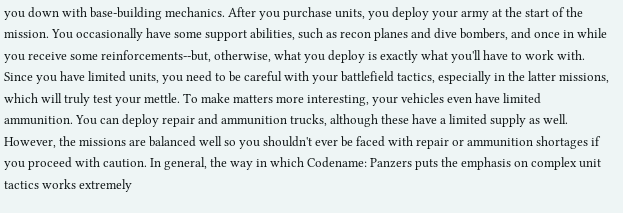you down with base-building mechanics. After you purchase units, you deploy your army at the start of the mission. You occasionally have some support abilities, such as recon planes and dive bombers, and once in while you receive some reinforcements--but, otherwise, what you deploy is exactly what you'll have to work with. Since you have limited units, you need to be careful with your battlefield tactics, especially in the latter missions, which will truly test your mettle. To make matters more interesting, your vehicles even have limited ammunition. You can deploy repair and ammunition trucks, although these have a limited supply as well. However, the missions are balanced well so you shouldn't ever be faced with repair or ammunition shortages if you proceed with caution. In general, the way in which Codename: Panzers puts the emphasis on complex unit tactics works extremely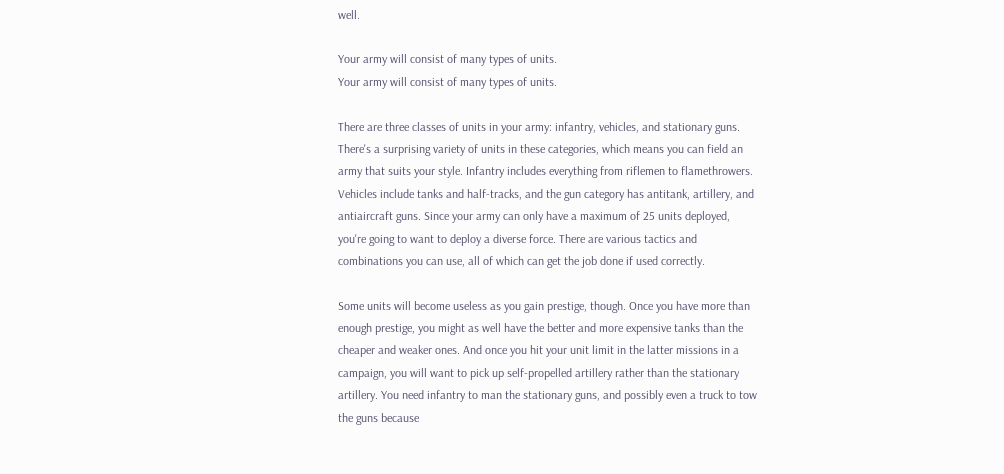well.

Your army will consist of many types of units.
Your army will consist of many types of units.

There are three classes of units in your army: infantry, vehicles, and stationary guns. There's a surprising variety of units in these categories, which means you can field an army that suits your style. Infantry includes everything from riflemen to flamethrowers. Vehicles include tanks and half-tracks, and the gun category has antitank, artillery, and antiaircraft guns. Since your army can only have a maximum of 25 units deployed, you're going to want to deploy a diverse force. There are various tactics and combinations you can use, all of which can get the job done if used correctly.

Some units will become useless as you gain prestige, though. Once you have more than enough prestige, you might as well have the better and more expensive tanks than the cheaper and weaker ones. And once you hit your unit limit in the latter missions in a campaign, you will want to pick up self-propelled artillery rather than the stationary artillery. You need infantry to man the stationary guns, and possibly even a truck to tow the guns because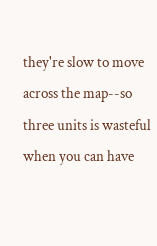they're slow to move across the map--so three units is wasteful when you can have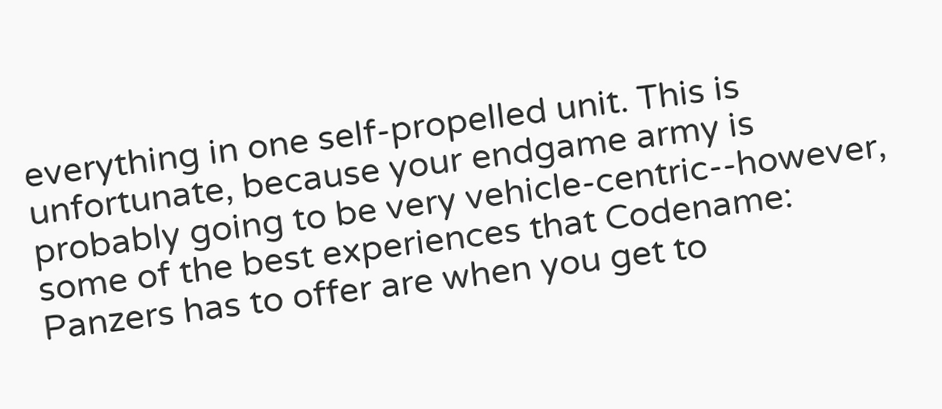everything in one self-propelled unit. This is unfortunate, because your endgame army is probably going to be very vehicle-centric--however, some of the best experiences that Codename: Panzers has to offer are when you get to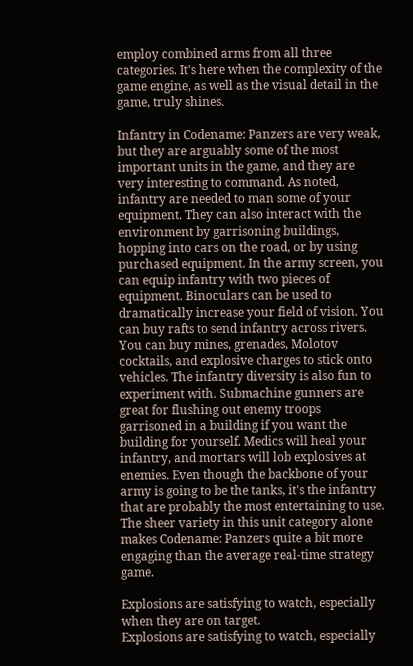employ combined arms from all three categories. It's here when the complexity of the game engine, as well as the visual detail in the game, truly shines.

Infantry in Codename: Panzers are very weak, but they are arguably some of the most important units in the game, and they are very interesting to command. As noted, infantry are needed to man some of your equipment. They can also interact with the environment by garrisoning buildings, hopping into cars on the road, or by using purchased equipment. In the army screen, you can equip infantry with two pieces of equipment. Binoculars can be used to dramatically increase your field of vision. You can buy rafts to send infantry across rivers. You can buy mines, grenades, Molotov cocktails, and explosive charges to stick onto vehicles. The infantry diversity is also fun to experiment with. Submachine gunners are great for flushing out enemy troops garrisoned in a building if you want the building for yourself. Medics will heal your infantry, and mortars will lob explosives at enemies. Even though the backbone of your army is going to be the tanks, it's the infantry that are probably the most entertaining to use. The sheer variety in this unit category alone makes Codename: Panzers quite a bit more engaging than the average real-time strategy game.

Explosions are satisfying to watch, especially when they are on target.
Explosions are satisfying to watch, especially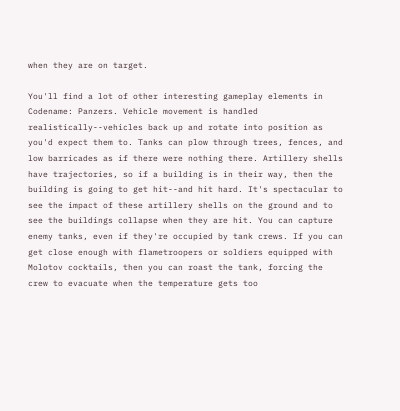when they are on target.

You'll find a lot of other interesting gameplay elements in Codename: Panzers. Vehicle movement is handled realistically--vehicles back up and rotate into position as you'd expect them to. Tanks can plow through trees, fences, and low barricades as if there were nothing there. Artillery shells have trajectories, so if a building is in their way, then the building is going to get hit--and hit hard. It's spectacular to see the impact of these artillery shells on the ground and to see the buildings collapse when they are hit. You can capture enemy tanks, even if they're occupied by tank crews. If you can get close enough with flametroopers or soldiers equipped with Molotov cocktails, then you can roast the tank, forcing the crew to evacuate when the temperature gets too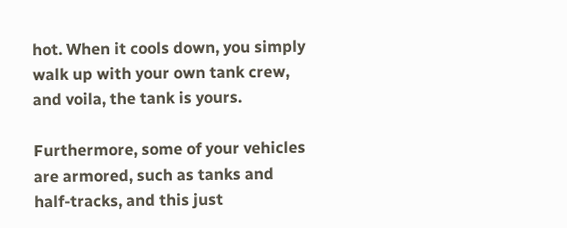hot. When it cools down, you simply walk up with your own tank crew, and voila, the tank is yours.

Furthermore, some of your vehicles are armored, such as tanks and half-tracks, and this just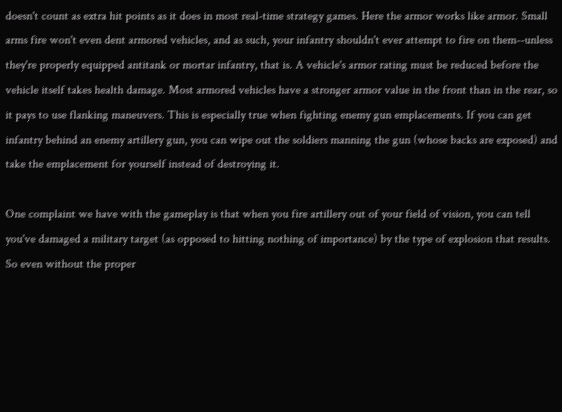doesn't count as extra hit points as it does in most real-time strategy games. Here the armor works like armor. Small arms fire won't even dent armored vehicles, and as such, your infantry shouldn't ever attempt to fire on them--unless they're properly equipped antitank or mortar infantry, that is. A vehicle's armor rating must be reduced before the vehicle itself takes health damage. Most armored vehicles have a stronger armor value in the front than in the rear, so it pays to use flanking maneuvers. This is especially true when fighting enemy gun emplacements. If you can get infantry behind an enemy artillery gun, you can wipe out the soldiers manning the gun (whose backs are exposed) and take the emplacement for yourself instead of destroying it.

One complaint we have with the gameplay is that when you fire artillery out of your field of vision, you can tell you've damaged a military target (as opposed to hitting nothing of importance) by the type of explosion that results. So even without the proper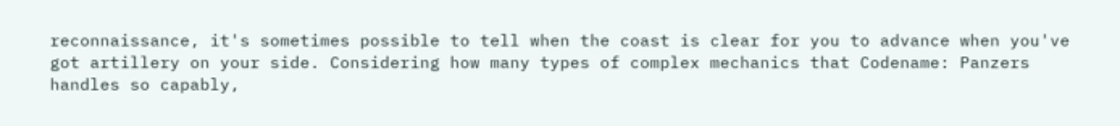reconnaissance, it's sometimes possible to tell when the coast is clear for you to advance when you've got artillery on your side. Considering how many types of complex mechanics that Codename: Panzers handles so capably,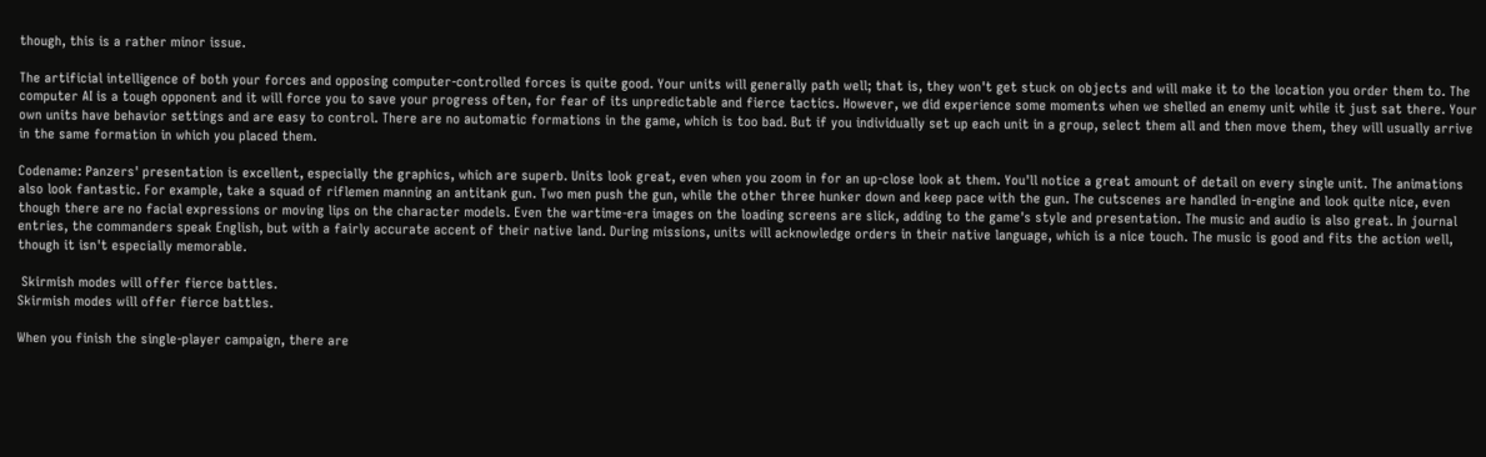though, this is a rather minor issue.

The artificial intelligence of both your forces and opposing computer-controlled forces is quite good. Your units will generally path well; that is, they won't get stuck on objects and will make it to the location you order them to. The computer AI is a tough opponent and it will force you to save your progress often, for fear of its unpredictable and fierce tactics. However, we did experience some moments when we shelled an enemy unit while it just sat there. Your own units have behavior settings and are easy to control. There are no automatic formations in the game, which is too bad. But if you individually set up each unit in a group, select them all and then move them, they will usually arrive in the same formation in which you placed them.

Codename: Panzers' presentation is excellent, especially the graphics, which are superb. Units look great, even when you zoom in for an up-close look at them. You'll notice a great amount of detail on every single unit. The animations also look fantastic. For example, take a squad of riflemen manning an antitank gun. Two men push the gun, while the other three hunker down and keep pace with the gun. The cutscenes are handled in-engine and look quite nice, even though there are no facial expressions or moving lips on the character models. Even the wartime-era images on the loading screens are slick, adding to the game's style and presentation. The music and audio is also great. In journal entries, the commanders speak English, but with a fairly accurate accent of their native land. During missions, units will acknowledge orders in their native language, which is a nice touch. The music is good and fits the action well, though it isn't especially memorable.

 Skirmish modes will offer fierce battles.
Skirmish modes will offer fierce battles.

When you finish the single-player campaign, there are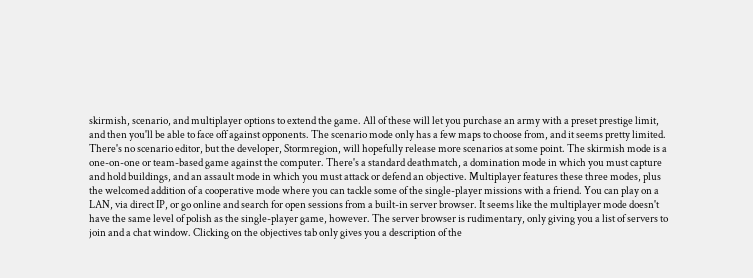skirmish, scenario, and multiplayer options to extend the game. All of these will let you purchase an army with a preset prestige limit, and then you'll be able to face off against opponents. The scenario mode only has a few maps to choose from, and it seems pretty limited. There's no scenario editor, but the developer, Stormregion, will hopefully release more scenarios at some point. The skirmish mode is a one-on-one or team-based game against the computer. There's a standard deathmatch, a domination mode in which you must capture and hold buildings, and an assault mode in which you must attack or defend an objective. Multiplayer features these three modes, plus the welcomed addition of a cooperative mode where you can tackle some of the single-player missions with a friend. You can play on a LAN, via direct IP, or go online and search for open sessions from a built-in server browser. It seems like the multiplayer mode doesn't have the same level of polish as the single-player game, however. The server browser is rudimentary, only giving you a list of servers to join and a chat window. Clicking on the objectives tab only gives you a description of the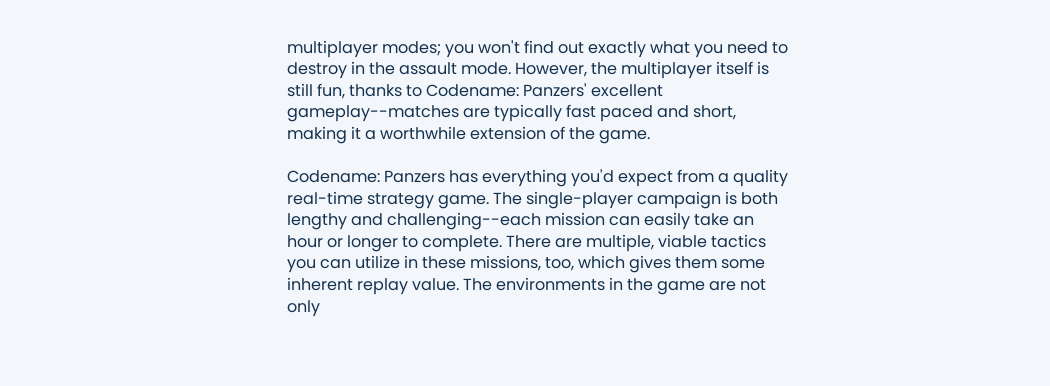multiplayer modes; you won't find out exactly what you need to destroy in the assault mode. However, the multiplayer itself is still fun, thanks to Codename: Panzers' excellent gameplay--matches are typically fast paced and short, making it a worthwhile extension of the game.

Codename: Panzers has everything you'd expect from a quality real-time strategy game. The single-player campaign is both lengthy and challenging--each mission can easily take an hour or longer to complete. There are multiple, viable tactics you can utilize in these missions, too, which gives them some inherent replay value. The environments in the game are not only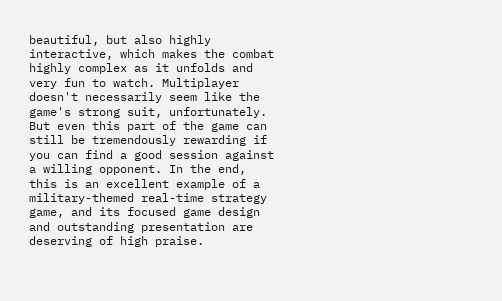beautiful, but also highly interactive, which makes the combat highly complex as it unfolds and very fun to watch. Multiplayer doesn't necessarily seem like the game's strong suit, unfortunately. But even this part of the game can still be tremendously rewarding if you can find a good session against a willing opponent. In the end, this is an excellent example of a military-themed real-time strategy game, and its focused game design and outstanding presentation are deserving of high praise.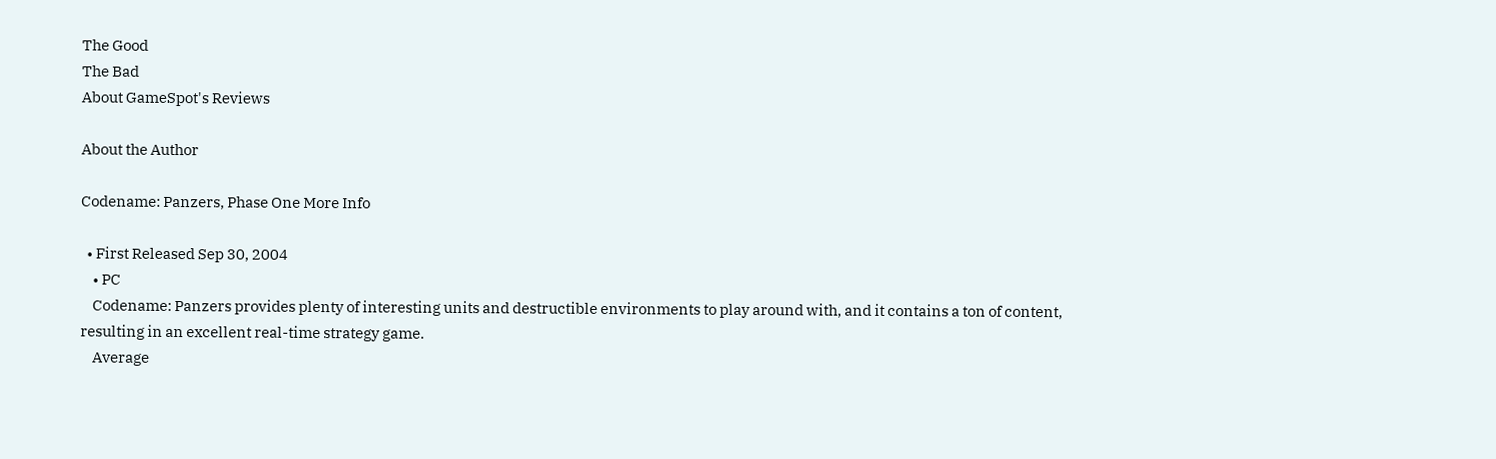The Good
The Bad
About GameSpot's Reviews

About the Author

Codename: Panzers, Phase One More Info

  • First Released Sep 30, 2004
    • PC
    Codename: Panzers provides plenty of interesting units and destructible environments to play around with, and it contains a ton of content, resulting in an excellent real-time strategy game.
    Average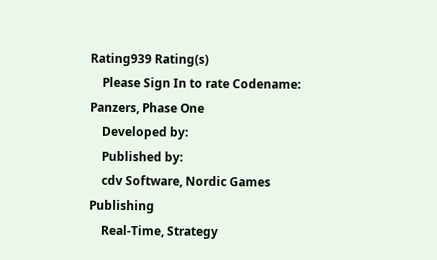Rating939 Rating(s)
    Please Sign In to rate Codename: Panzers, Phase One
    Developed by:
    Published by:
    cdv Software, Nordic Games Publishing
    Real-Time, Strategy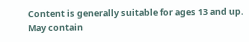Content is generally suitable for ages 13 and up. May contain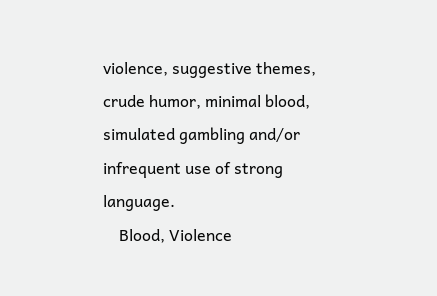violence, suggestive themes, crude humor, minimal blood, simulated gambling and/or infrequent use of strong language.
    Blood, Violence